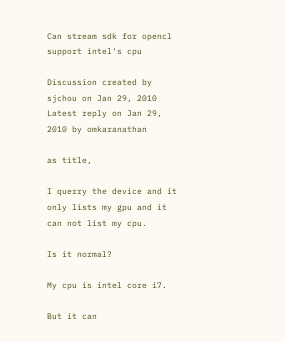Can stream sdk for opencl support intel's cpu

Discussion created by sjchou on Jan 29, 2010
Latest reply on Jan 29, 2010 by omkaranathan

as title,

I querry the device and it only lists my gpu and it can not list my cpu.

Is it normal?

My cpu is intel core i7.

But it can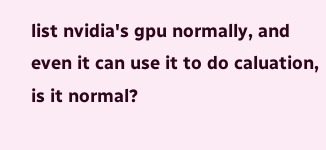list nvidia's gpu normally, and even it can use it to do caluation, is it normal?